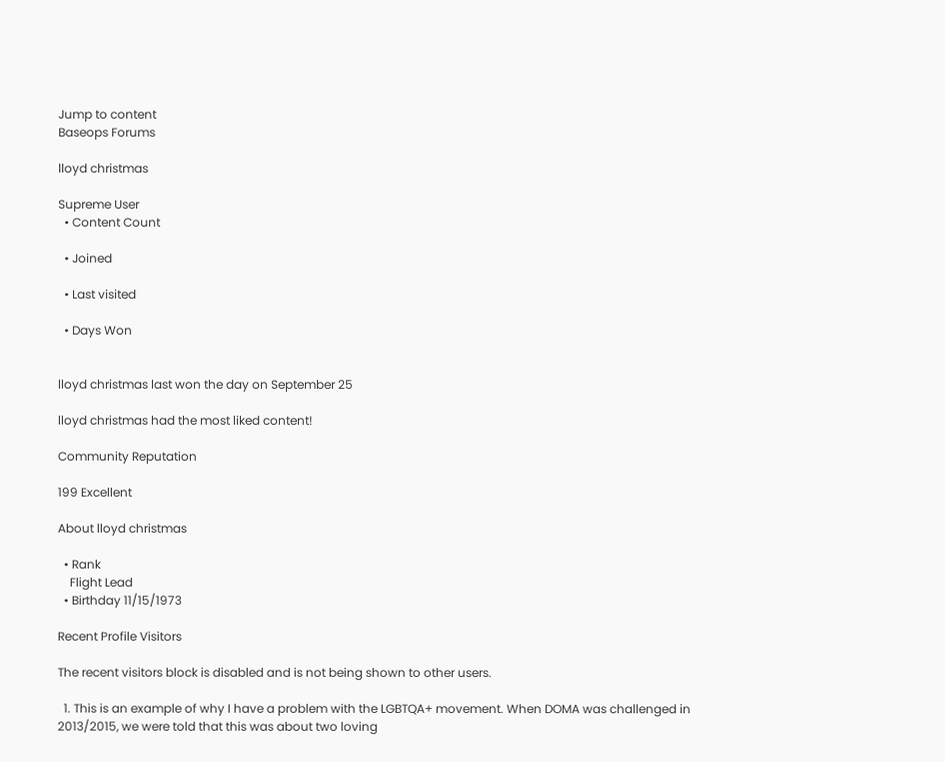Jump to content
Baseops Forums

lloyd christmas

Supreme User
  • Content Count

  • Joined

  • Last visited

  • Days Won


lloyd christmas last won the day on September 25

lloyd christmas had the most liked content!

Community Reputation

199 Excellent

About lloyd christmas

  • Rank
    Flight Lead
  • Birthday 11/15/1973

Recent Profile Visitors

The recent visitors block is disabled and is not being shown to other users.

  1. This is an example of why I have a problem with the LGBTQA+ movement. When DOMA was challenged in 2013/2015, we were told that this was about two loving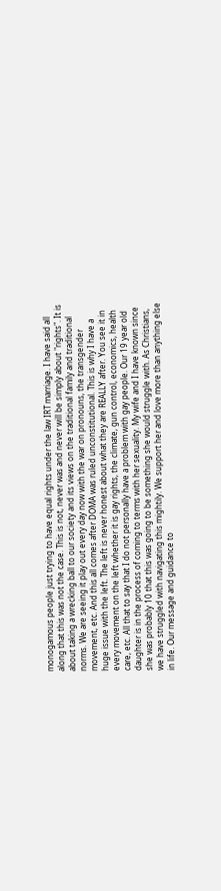monogamous people just trying to have equal rights under the law IRT marriage. I have said all along that this was not the case. This is not, never was and never will be simply about "rights". It is about taking a wrecking ball to our society and its views on the traditional family and traditional norms. We are seeing it play out every day now with the war on pronouns, the transgender movement, etc. And this all comes after DOMA was ruled unconstitutional. This is why I have a huge issue with the left. The left is never honest about what they are REALLY after. You see it in every movement on the left whether it is gay rights, the climate, gun control, economics, health care, etc. All that to say that I do not personally have a problem with gay people. Our 19 year old daughter is in the process of coming to terms with her sexuality. My wife and I have known since she was probably 10 that this was going to be something she would struggle with. As Christians, we have struggled with navigating this mightily. We support her and love more than anything else in life. Our message and guidance to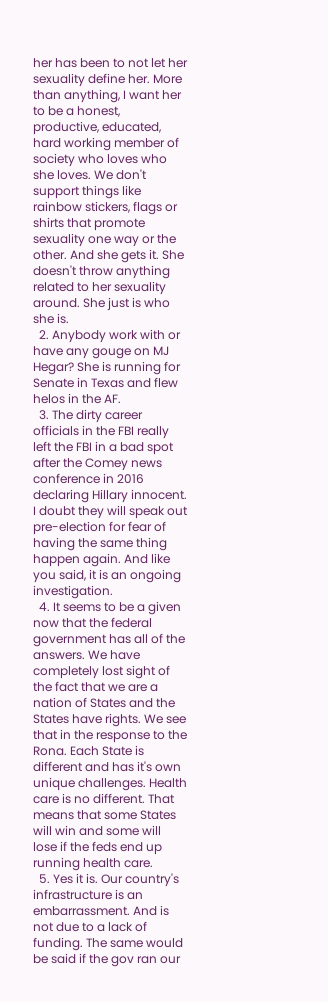her has been to not let her sexuality define her. More than anything, I want her to be a honest, productive, educated, hard working member of society who loves who she loves. We don't support things like rainbow stickers, flags or shirts that promote sexuality one way or the other. And she gets it. She doesn't throw anything related to her sexuality around. She just is who she is.
  2. Anybody work with or have any gouge on MJ Hegar? She is running for Senate in Texas and flew helos in the AF.
  3. The dirty career officials in the FBI really left the FBI in a bad spot after the Comey news conference in 2016 declaring Hillary innocent. I doubt they will speak out pre-election for fear of having the same thing happen again. And like you said, it is an ongoing investigation.
  4. It seems to be a given now that the federal government has all of the answers. We have completely lost sight of the fact that we are a nation of States and the States have rights. We see that in the response to the Rona. Each State is different and has it's own unique challenges. Health care is no different. That means that some States will win and some will lose if the feds end up running health care.
  5. Yes it is. Our country's infrastructure is an embarrassment. And is not due to a lack of funding. The same would be said if the gov ran our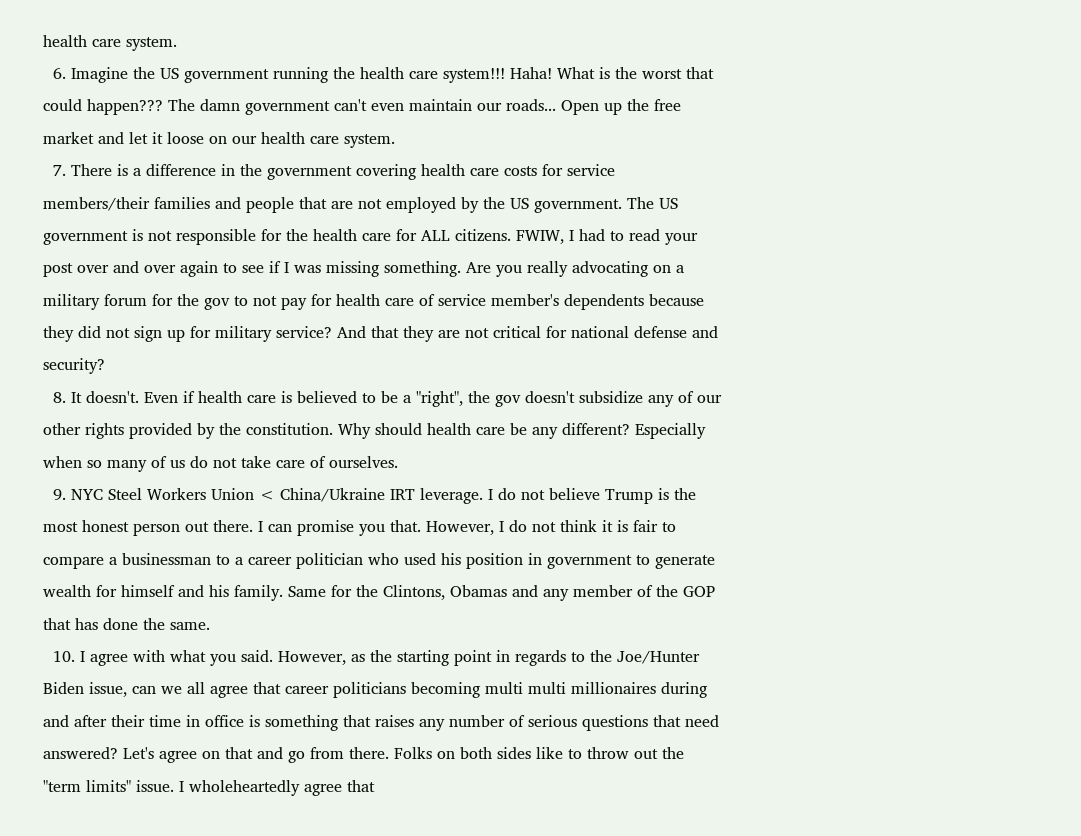health care system.
  6. Imagine the US government running the health care system!!! Haha! What is the worst that could happen??? The damn government can't even maintain our roads... Open up the free market and let it loose on our health care system.
  7. There is a difference in the government covering health care costs for service members/their families and people that are not employed by the US government. The US government is not responsible for the health care for ALL citizens. FWIW, I had to read your post over and over again to see if I was missing something. Are you really advocating on a military forum for the gov to not pay for health care of service member's dependents because they did not sign up for military service? And that they are not critical for national defense and security?
  8. It doesn't. Even if health care is believed to be a "right", the gov doesn't subsidize any of our other rights provided by the constitution. Why should health care be any different? Especially when so many of us do not take care of ourselves.
  9. NYC Steel Workers Union < China/Ukraine IRT leverage. I do not believe Trump is the most honest person out there. I can promise you that. However, I do not think it is fair to compare a businessman to a career politician who used his position in government to generate wealth for himself and his family. Same for the Clintons, Obamas and any member of the GOP that has done the same.
  10. I agree with what you said. However, as the starting point in regards to the Joe/Hunter Biden issue, can we all agree that career politicians becoming multi multi millionaires during and after their time in office is something that raises any number of serious questions that need answered? Let's agree on that and go from there. Folks on both sides like to throw out the "term limits" issue. I wholeheartedly agree that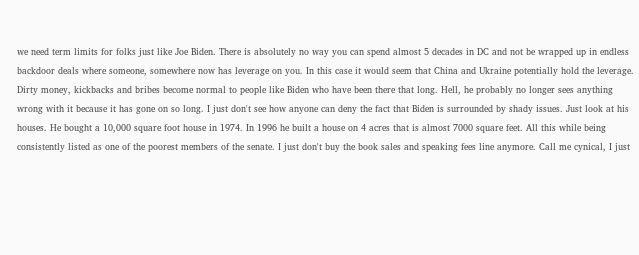we need term limits for folks just like Joe Biden. There is absolutely no way you can spend almost 5 decades in DC and not be wrapped up in endless backdoor deals where someone, somewhere now has leverage on you. In this case it would seem that China and Ukraine potentially hold the leverage. Dirty money, kickbacks and bribes become normal to people like Biden who have been there that long. Hell, he probably no longer sees anything wrong with it because it has gone on so long. I just don't see how anyone can deny the fact that Biden is surrounded by shady issues. Just look at his houses. He bought a 10,000 square foot house in 1974. In 1996 he built a house on 4 acres that is almost 7000 square feet. All this while being consistently listed as one of the poorest members of the senate. I just don't buy the book sales and speaking fees line anymore. Call me cynical, I just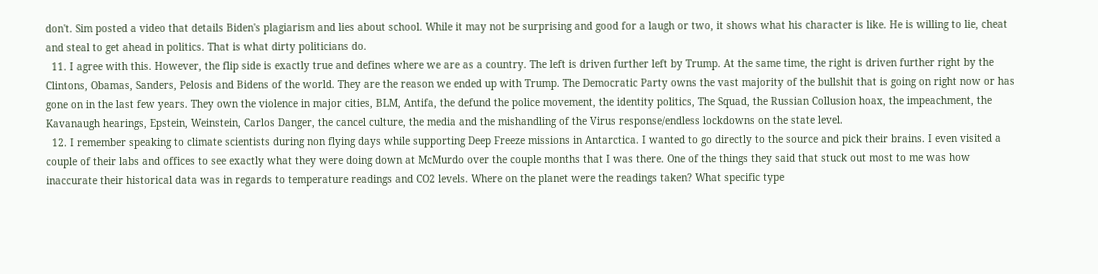don't. Sim posted a video that details Biden's plagiarism and lies about school. While it may not be surprising and good for a laugh or two, it shows what his character is like. He is willing to lie, cheat and steal to get ahead in politics. That is what dirty politicians do.
  11. I agree with this. However, the flip side is exactly true and defines where we are as a country. The left is driven further left by Trump. At the same time, the right is driven further right by the Clintons, Obamas, Sanders, Pelosis and Bidens of the world. They are the reason we ended up with Trump. The Democratic Party owns the vast majority of the bullshit that is going on right now or has gone on in the last few years. They own the violence in major cities, BLM, Antifa, the defund the police movement, the identity politics, The Squad, the Russian Collusion hoax, the impeachment, the Kavanaugh hearings, Epstein, Weinstein, Carlos Danger, the cancel culture, the media and the mishandling of the Virus response/endless lockdowns on the state level.
  12. I remember speaking to climate scientists during non flying days while supporting Deep Freeze missions in Antarctica. I wanted to go directly to the source and pick their brains. I even visited a couple of their labs and offices to see exactly what they were doing down at McMurdo over the couple months that I was there. One of the things they said that stuck out most to me was how inaccurate their historical data was in regards to temperature readings and CO2 levels. Where on the planet were the readings taken? What specific type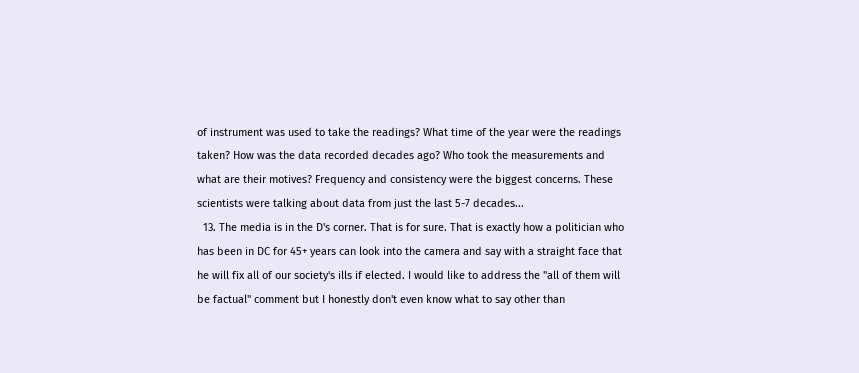of instrument was used to take the readings? What time of the year were the readings taken? How was the data recorded decades ago? Who took the measurements and what are their motives? Frequency and consistency were the biggest concerns. These scientists were talking about data from just the last 5-7 decades...
  13. The media is in the D's corner. That is for sure. That is exactly how a politician who has been in DC for 45+ years can look into the camera and say with a straight face that he will fix all of our society's ills if elected. I would like to address the "all of them will be factual" comment but I honestly don't even know what to say other than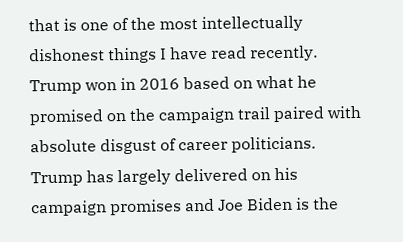that is one of the most intellectually dishonest things I have read recently. Trump won in 2016 based on what he promised on the campaign trail paired with absolute disgust of career politicians. Trump has largely delivered on his campaign promises and Joe Biden is the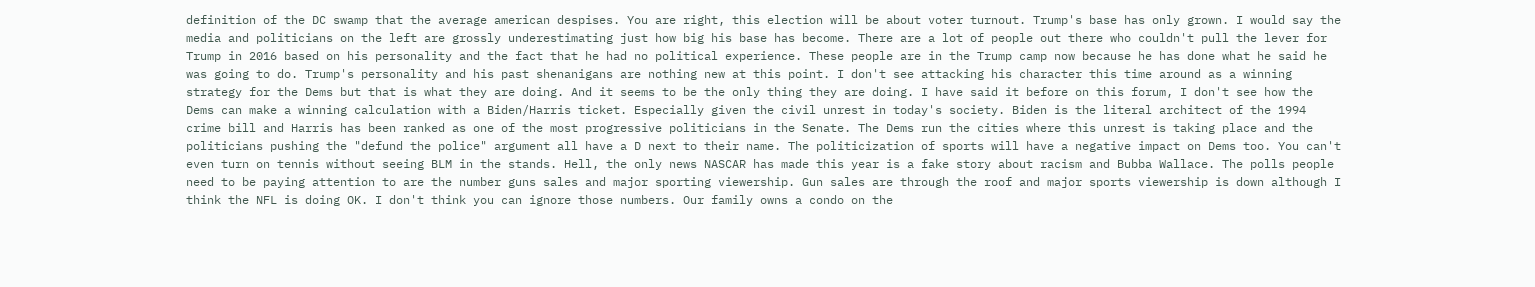definition of the DC swamp that the average american despises. You are right, this election will be about voter turnout. Trump's base has only grown. I would say the media and politicians on the left are grossly underestimating just how big his base has become. There are a lot of people out there who couldn't pull the lever for Trump in 2016 based on his personality and the fact that he had no political experience. These people are in the Trump camp now because he has done what he said he was going to do. Trump's personality and his past shenanigans are nothing new at this point. I don't see attacking his character this time around as a winning strategy for the Dems but that is what they are doing. And it seems to be the only thing they are doing. I have said it before on this forum, I don't see how the Dems can make a winning calculation with a Biden/Harris ticket. Especially given the civil unrest in today's society. Biden is the literal architect of the 1994 crime bill and Harris has been ranked as one of the most progressive politicians in the Senate. The Dems run the cities where this unrest is taking place and the politicians pushing the "defund the police" argument all have a D next to their name. The politicization of sports will have a negative impact on Dems too. You can't even turn on tennis without seeing BLM in the stands. Hell, the only news NASCAR has made this year is a fake story about racism and Bubba Wallace. The polls people need to be paying attention to are the number guns sales and major sporting viewership. Gun sales are through the roof and major sports viewership is down although I think the NFL is doing OK. I don't think you can ignore those numbers. Our family owns a condo on the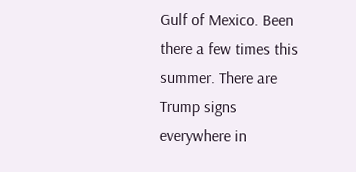Gulf of Mexico. Been there a few times this summer. There are Trump signs everywhere in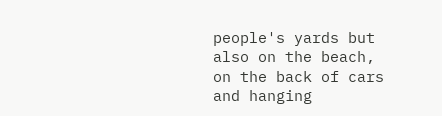people's yards but also on the beach, on the back of cars and hanging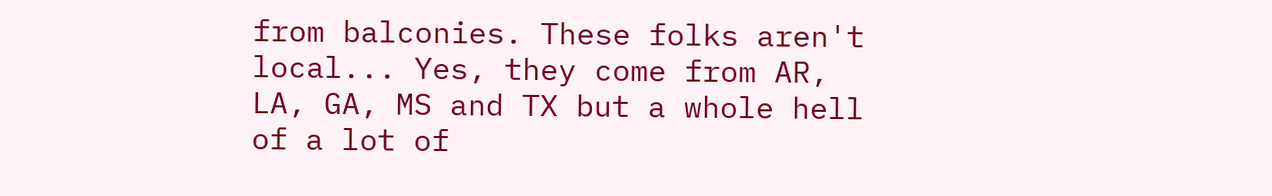from balconies. These folks aren't local... Yes, they come from AR, LA, GA, MS and TX but a whole hell of a lot of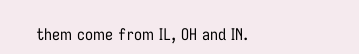them come from IL, OH and IN.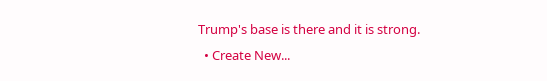Trump's base is there and it is strong.
  • Create New...